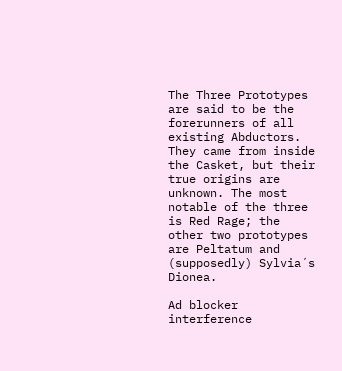The Three Prototypes are said to be the forerunners of all existing Abductors. They came from inside the Casket, but their true origins are unknown. The most notable of the three is Red Rage; the other two prototypes are Peltatum and (supposedly) Sylvia´s Dionea.

Ad blocker interference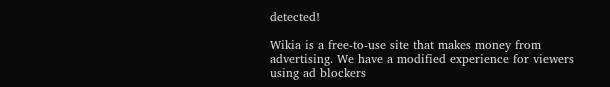detected!

Wikia is a free-to-use site that makes money from advertising. We have a modified experience for viewers using ad blockers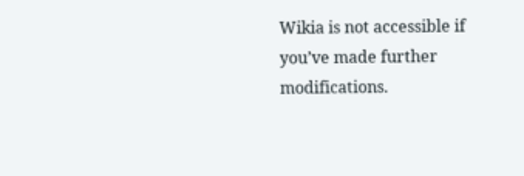Wikia is not accessible if you’ve made further modifications.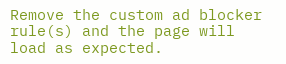Remove the custom ad blocker rule(s) and the page will load as expected.